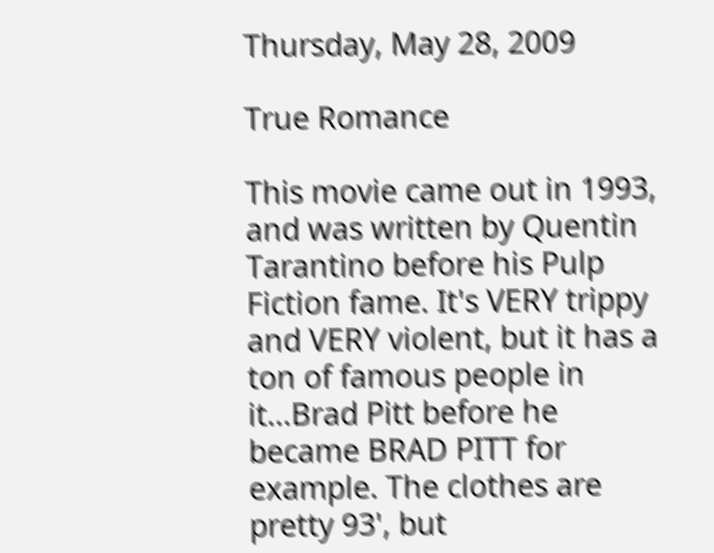Thursday, May 28, 2009

True Romance

This movie came out in 1993, and was written by Quentin Tarantino before his Pulp Fiction fame. It's VERY trippy and VERY violent, but it has a ton of famous people in it...Brad Pitt before he became BRAD PITT for example. The clothes are pretty 93', but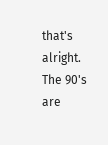that's alright. The 90's are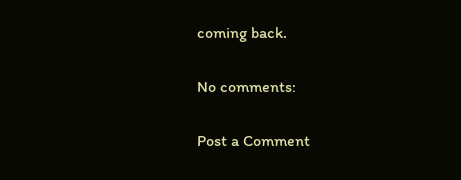coming back.

No comments:

Post a Comment